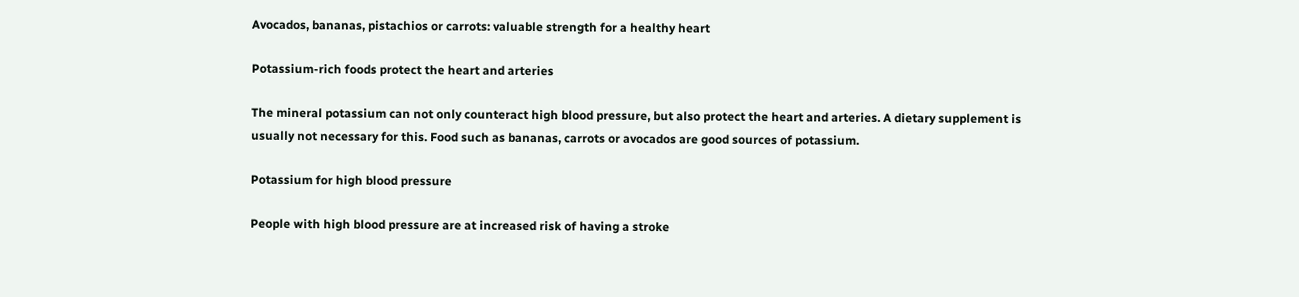Avocados, bananas, pistachios or carrots: valuable strength for a healthy heart

Potassium-rich foods protect the heart and arteries

The mineral potassium can not only counteract high blood pressure, but also protect the heart and arteries. A dietary supplement is usually not necessary for this. Food such as bananas, carrots or avocados are good sources of potassium.

Potassium for high blood pressure

People with high blood pressure are at increased risk of having a stroke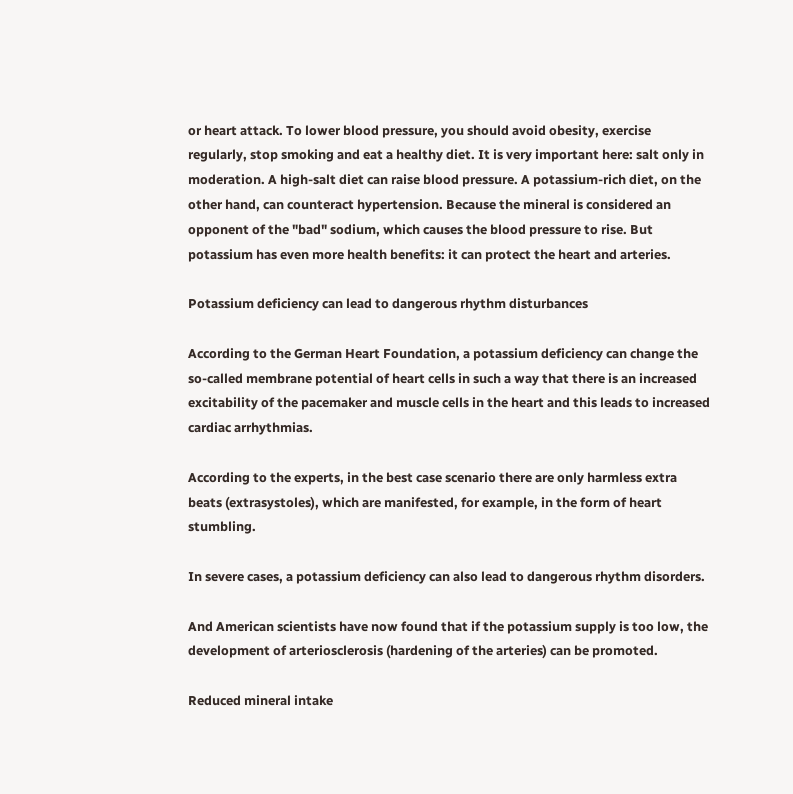or heart attack. To lower blood pressure, you should avoid obesity, exercise regularly, stop smoking and eat a healthy diet. It is very important here: salt only in moderation. A high-salt diet can raise blood pressure. A potassium-rich diet, on the other hand, can counteract hypertension. Because the mineral is considered an opponent of the "bad" sodium, which causes the blood pressure to rise. But potassium has even more health benefits: it can protect the heart and arteries.

Potassium deficiency can lead to dangerous rhythm disturbances

According to the German Heart Foundation, a potassium deficiency can change the so-called membrane potential of heart cells in such a way that there is an increased excitability of the pacemaker and muscle cells in the heart and this leads to increased cardiac arrhythmias.

According to the experts, in the best case scenario there are only harmless extra beats (extrasystoles), which are manifested, for example, in the form of heart stumbling.

In severe cases, a potassium deficiency can also lead to dangerous rhythm disorders.

And American scientists have now found that if the potassium supply is too low, the development of arteriosclerosis (hardening of the arteries) can be promoted.

Reduced mineral intake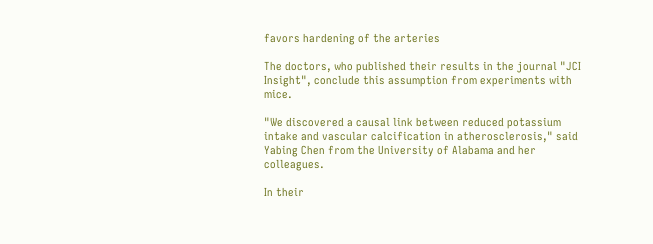favors hardening of the arteries

The doctors, who published their results in the journal "JCI Insight", conclude this assumption from experiments with mice.

"We discovered a causal link between reduced potassium intake and vascular calcification in atherosclerosis," said Yabing Chen from the University of Alabama and her colleagues.

In their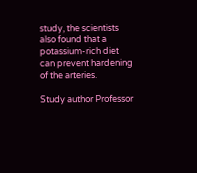study, the scientists also found that a potassium-rich diet can prevent hardening of the arteries.

Study author Professor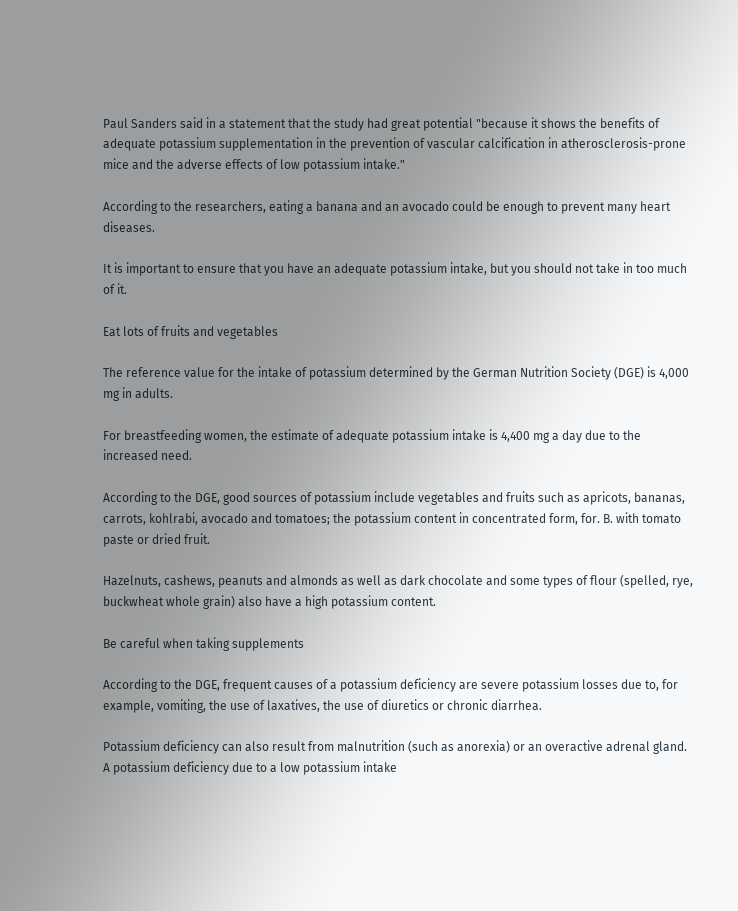Paul Sanders said in a statement that the study had great potential "because it shows the benefits of adequate potassium supplementation in the prevention of vascular calcification in atherosclerosis-prone mice and the adverse effects of low potassium intake."

According to the researchers, eating a banana and an avocado could be enough to prevent many heart diseases.

It is important to ensure that you have an adequate potassium intake, but you should not take in too much of it.

Eat lots of fruits and vegetables

The reference value for the intake of potassium determined by the German Nutrition Society (DGE) is 4,000 mg in adults.

For breastfeeding women, the estimate of adequate potassium intake is 4,400 mg a day due to the increased need.

According to the DGE, good sources of potassium include vegetables and fruits such as apricots, bananas, carrots, kohlrabi, avocado and tomatoes; the potassium content in concentrated form, for. B. with tomato paste or dried fruit.

Hazelnuts, cashews, peanuts and almonds as well as dark chocolate and some types of flour (spelled, rye, buckwheat whole grain) also have a high potassium content.

Be careful when taking supplements

According to the DGE, frequent causes of a potassium deficiency are severe potassium losses due to, for example, vomiting, the use of laxatives, the use of diuretics or chronic diarrhea.

Potassium deficiency can also result from malnutrition (such as anorexia) or an overactive adrenal gland. A potassium deficiency due to a low potassium intake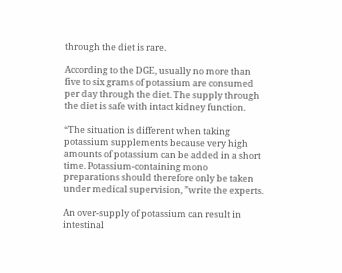through the diet is rare.

According to the DGE, usually no more than five to six grams of potassium are consumed per day through the diet. The supply through the diet is safe with intact kidney function.

“The situation is different when taking potassium supplements because very high amounts of potassium can be added in a short time. Potassium-containing mono preparations should therefore only be taken under medical supervision, ”write the experts.

An over-supply of potassium can result in intestinal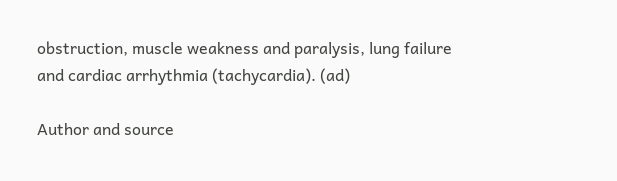obstruction, muscle weakness and paralysis, lung failure and cardiac arrhythmia (tachycardia). (ad)

Author and source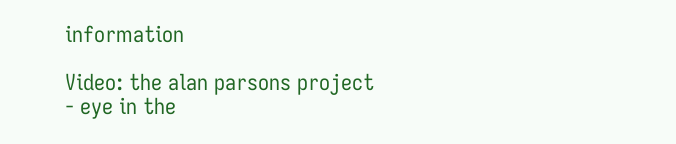information

Video: the alan parsons project - eye in the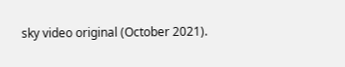sky video original (October 2021).